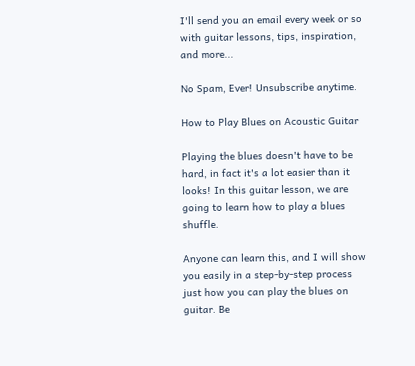I'll send you an email every week or so with guitar lessons, tips, inspiration, and more...

No Spam, Ever! Unsubscribe anytime.

How to Play Blues on Acoustic Guitar

Playing the blues doesn't have to be hard, in fact it's a lot easier than it looks! In this guitar lesson, we are going to learn how to play a blues shuffle.

Anyone can learn this, and I will show you easily in a step-by-step process just how you can play the blues on guitar. Be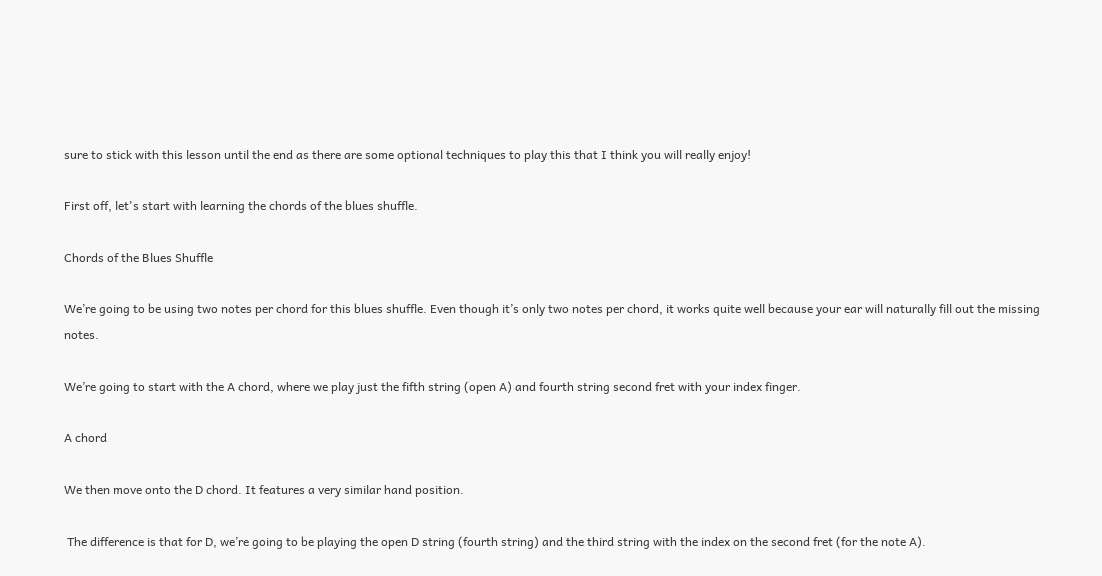sure to stick with this lesson until the end as there are some optional techniques to play this that I think you will really enjoy!

First off, let's start with learning the chords of the blues shuffle.

Chords of the Blues Shuffle

We’re going to be using two notes per chord for this blues shuffle. Even though it’s only two notes per chord, it works quite well because your ear will naturally fill out the missing notes.

We’re going to start with the A chord, where we play just the fifth string (open A) and fourth string second fret with your index finger.

A chord

We then move onto the D chord. It features a very similar hand position.

 The difference is that for D, we’re going to be playing the open D string (fourth string) and the third string with the index on the second fret (for the note A).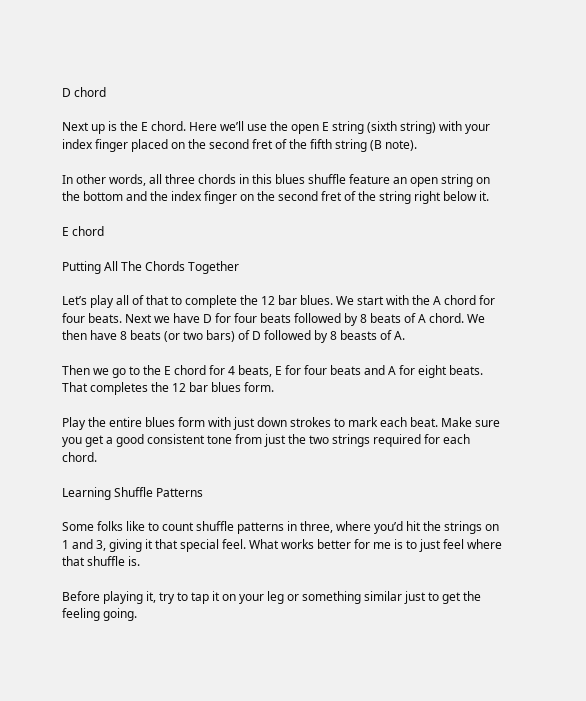D chord

Next up is the E chord. Here we’ll use the open E string (sixth string) with your index finger placed on the second fret of the fifth string (B note).

In other words, all three chords in this blues shuffle feature an open string on the bottom and the index finger on the second fret of the string right below it.

E chord

Putting All The Chords Together

Let’s play all of that to complete the 12 bar blues. We start with the A chord for four beats. Next we have D for four beats followed by 8 beats of A chord. We then have 8 beats (or two bars) of D followed by 8 beasts of A.

Then we go to the E chord for 4 beats, E for four beats and A for eight beats. That completes the 12 bar blues form.

Play the entire blues form with just down strokes to mark each beat. Make sure you get a good consistent tone from just the two strings required for each chord.

Learning Shuffle Patterns

Some folks like to count shuffle patterns in three, where you’d hit the strings on 1 and 3, giving it that special feel. What works better for me is to just feel where that shuffle is.

Before playing it, try to tap it on your leg or something similar just to get the feeling going.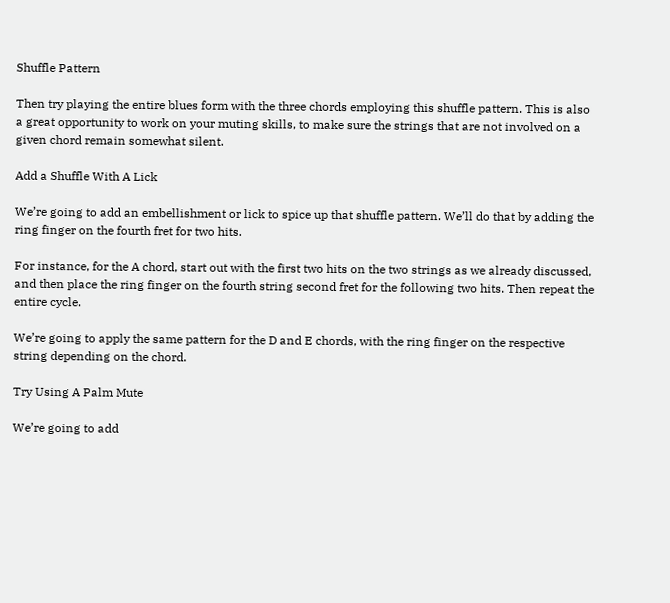Shuffle Pattern

Then try playing the entire blues form with the three chords employing this shuffle pattern. This is also a great opportunity to work on your muting skills, to make sure the strings that are not involved on a given chord remain somewhat silent.

Add a Shuffle With A Lick

We’re going to add an embellishment or lick to spice up that shuffle pattern. We’ll do that by adding the ring finger on the fourth fret for two hits.

For instance, for the A chord, start out with the first two hits on the two strings as we already discussed, and then place the ring finger on the fourth string second fret for the following two hits. Then repeat the entire cycle.

We’re going to apply the same pattern for the D and E chords, with the ring finger on the respective string depending on the chord.

Try Using A Palm Mute

We’re going to add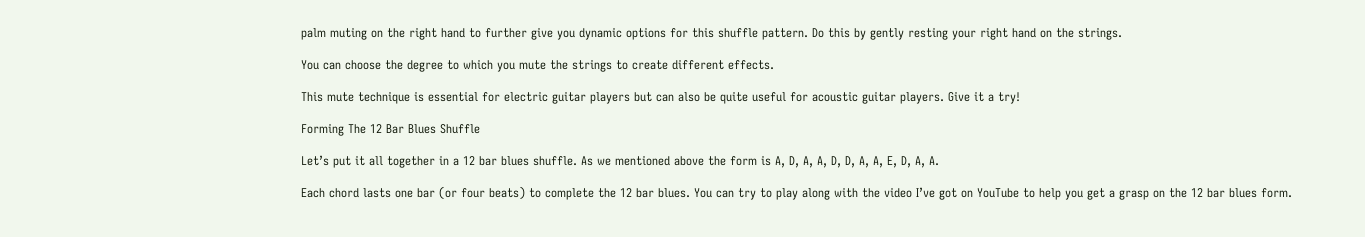palm muting on the right hand to further give you dynamic options for this shuffle pattern. Do this by gently resting your right hand on the strings.

You can choose the degree to which you mute the strings to create different effects.

This mute technique is essential for electric guitar players but can also be quite useful for acoustic guitar players. Give it a try!

Forming The 12 Bar Blues Shuffle

Let’s put it all together in a 12 bar blues shuffle. As we mentioned above the form is A, D, A, A, D, D, A, A, E, D, A, A.

Each chord lasts one bar (or four beats) to complete the 12 bar blues. You can try to play along with the video I’ve got on YouTube to help you get a grasp on the 12 bar blues form.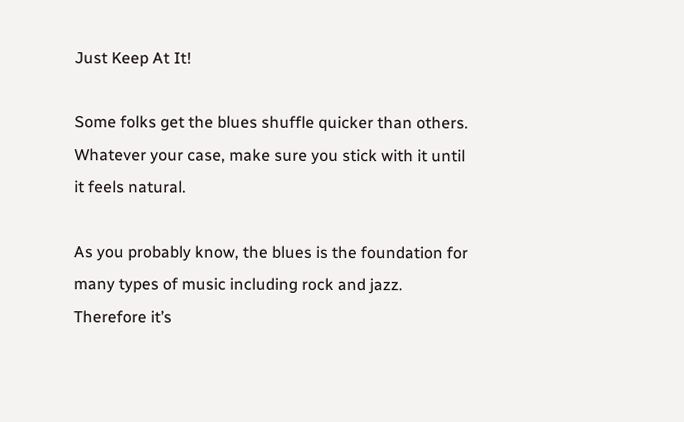Just Keep At It!

Some folks get the blues shuffle quicker than others. Whatever your case, make sure you stick with it until it feels natural.

As you probably know, the blues is the foundation for  many types of music including rock and jazz. Therefore it’s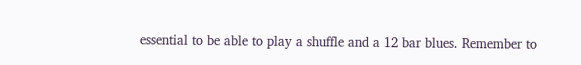essential to be able to play a shuffle and a 12 bar blues. Remember to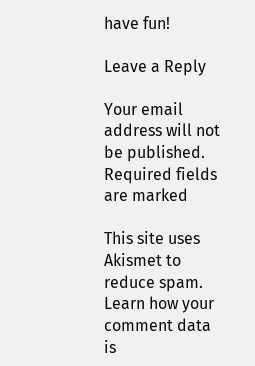have fun!

Leave a Reply

Your email address will not be published. Required fields are marked

This site uses Akismet to reduce spam. Learn how your comment data is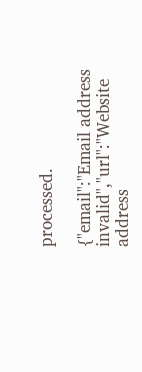processed.

{"email":"Email address invalid","url":"Website address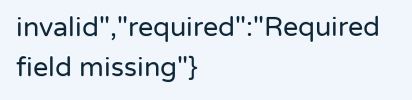invalid","required":"Required field missing"}